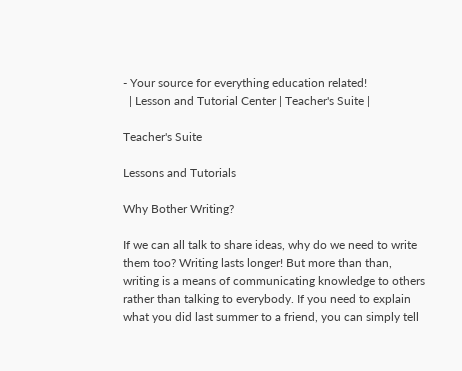- Your source for everything education related!
  | Lesson and Tutorial Center | Teacher's Suite |

Teacher's Suite

Lessons and Tutorials

Why Bother Writing?

If we can all talk to share ideas, why do we need to write them too? Writing lasts longer! But more than than, writing is a means of communicating knowledge to others rather than talking to everybody. If you need to explain what you did last summer to a friend, you can simply tell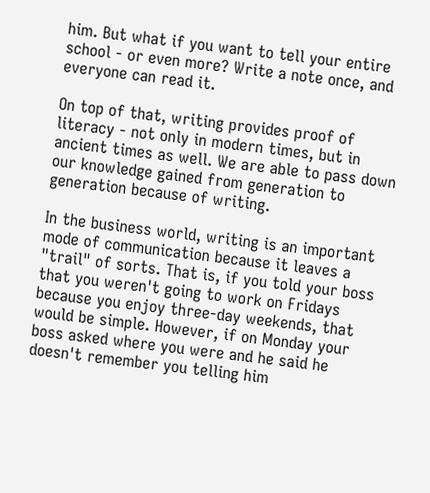him. But what if you want to tell your entire school - or even more? Write a note once, and everyone can read it.

On top of that, writing provides proof of literacy - not only in modern times, but in ancient times as well. We are able to pass down our knowledge gained from generation to generation because of writing.

In the business world, writing is an important mode of communication because it leaves a "trail" of sorts. That is, if you told your boss that you weren't going to work on Fridays because you enjoy three-day weekends, that would be simple. However, if on Monday your boss asked where you were and he said he doesn't remember you telling him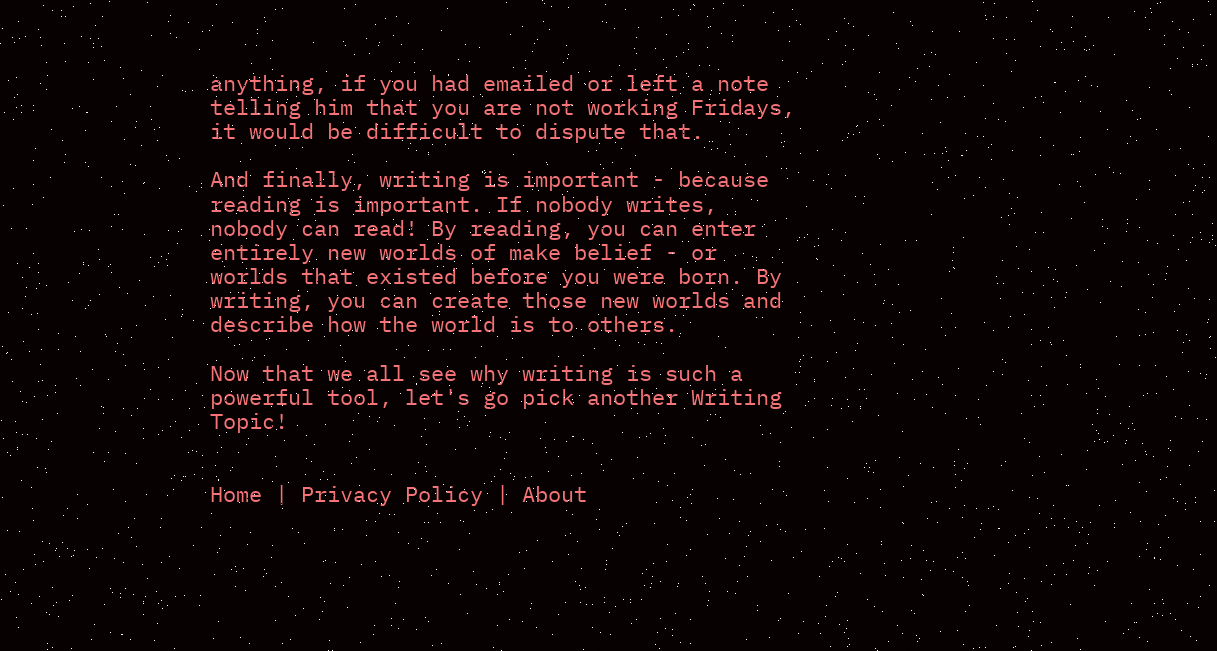anything, if you had emailed or left a note telling him that you are not working Fridays, it would be difficult to dispute that.

And finally, writing is important - because reading is important. If nobody writes, nobody can read! By reading, you can enter entirely new worlds of make belief - or worlds that existed before you were born. By writing, you can create those new worlds and describe how the world is to others.

Now that we all see why writing is such a powerful tool, let's go pick another Writing Topic!


Home | Privacy Policy | About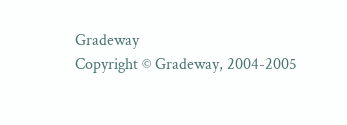Gradeway
Copyright © Gradeway, 2004-2005